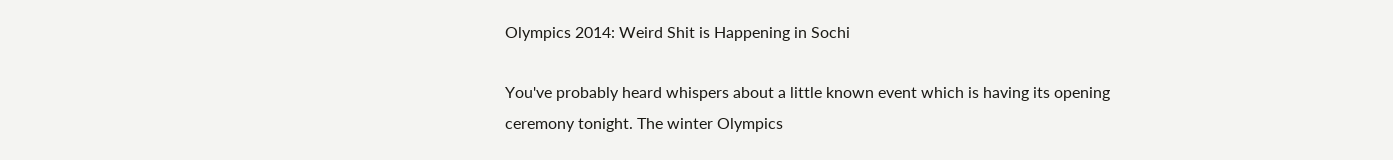Olympics 2014: Weird Shit is Happening in Sochi

You've probably heard whispers about a little known event which is having its opening ceremony tonight. The winter Olympics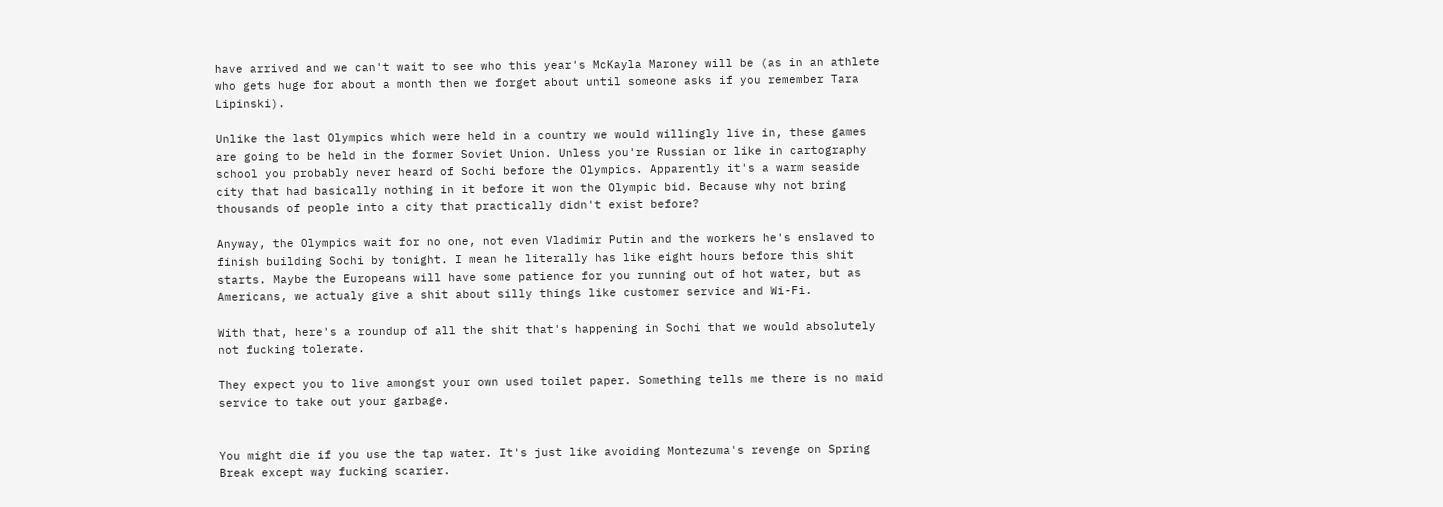have arrived and we can't wait to see who this year's McKayla Maroney will be (as in an athlete who gets huge for about a month then we forget about until someone asks if you remember Tara Lipinski).

Unlike the last Olympics which were held in a country we would willingly live in, these games are going to be held in the former Soviet Union. Unless you're Russian or like in cartography school you probably never heard of Sochi before the Olympics. Apparently it's a warm seaside city that had basically nothing in it before it won the Olympic bid. Because why not bring thousands of people into a city that practically didn't exist before?

Anyway, the Olympics wait for no one, not even Vladimir Putin and the workers he's enslaved to finish building Sochi by tonight. I mean he literally has like eight hours before this shit starts. Maybe the Europeans will have some patience for you running out of hot water, but as Americans, we actualy give a shit about silly things like customer service and Wi-Fi.

With that, here's a roundup of all the shit that's happening in Sochi that we would absolutely not fucking tolerate.

They expect you to live amongst your own used toilet paper. Something tells me there is no maid service to take out your garbage.


You might die if you use the tap water. It's just like avoiding Montezuma's revenge on Spring Break except way fucking scarier.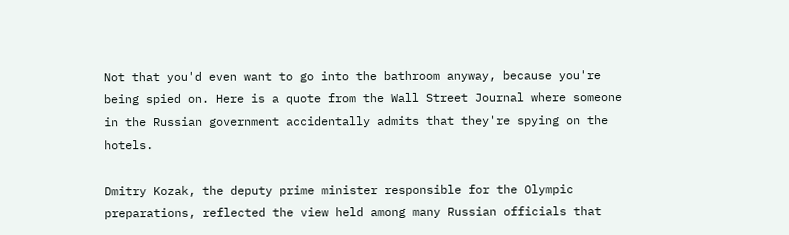Not that you'd even want to go into the bathroom anyway, because you're being spied on. Here is a quote from the Wall Street Journal where someone in the Russian government accidentally admits that they're spying on the hotels.

Dmitry Kozak, the deputy prime minister responsible for the Olympic preparations, reflected the view held among many Russian officials that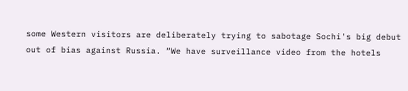some Western visitors are deliberately trying to sabotage Sochi's big debut out of bias against Russia. “We have surveillance video from the hotels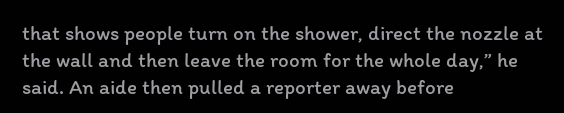that shows people turn on the shower, direct the nozzle at the wall and then leave the room for the whole day,” he said. An aide then pulled a reporter away before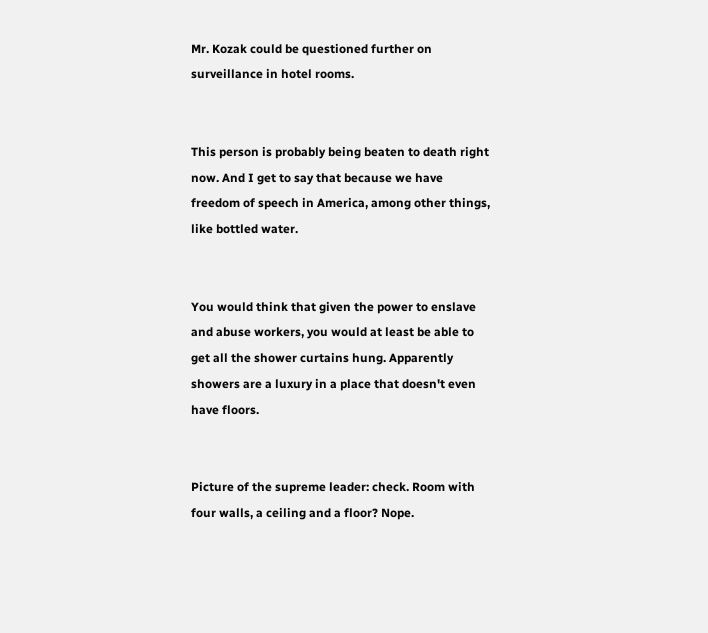Mr. Kozak could be questioned further on surveillance in hotel rooms.


This person is probably being beaten to death right now. And I get to say that because we have freedom of speech in America, among other things, like bottled water.


You would think that given the power to enslave and abuse workers, you would at least be able to get all the shower curtains hung. Apparently showers are a luxury in a place that doesn't even have floors.


Picture of the supreme leader: check. Room with four walls, a ceiling and a floor? Nope.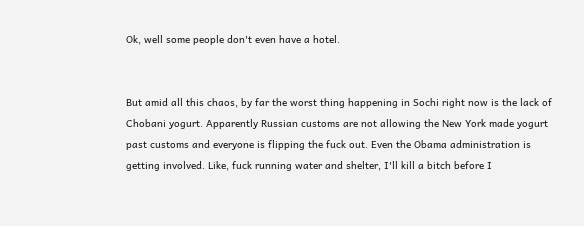Ok, well some people don't even have a hotel.


But amid all this chaos, by far the worst thing happening in Sochi right now is the lack of Chobani yogurt. Apparently Russian customs are not allowing the New York made yogurt past customs and everyone is flipping the fuck out. Even the Obama administration is getting involved. Like, fuck running water and shelter, I'll kill a bitch before I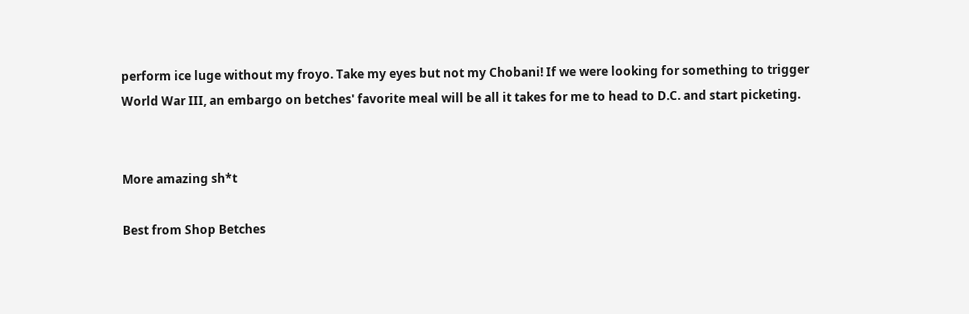perform ice luge without my froyo. Take my eyes but not my Chobani! If we were looking for something to trigger World War III, an embargo on betches' favorite meal will be all it takes for me to head to D.C. and start picketing.


More amazing sh*t

Best from Shop Betches